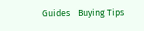Guides    Buying Tips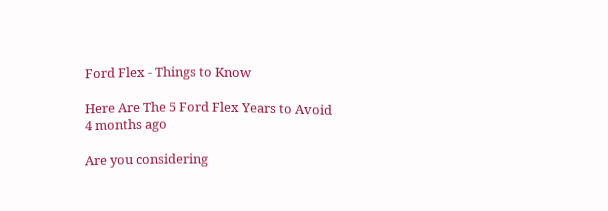Ford Flex - Things to Know

Here Are The 5 Ford Flex Years to Avoid
4 months ago

Are you considering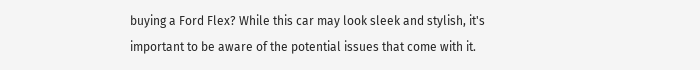buying a Ford Flex? While this car may look sleek and stylish, it's important to be aware of the potential issues that come with it.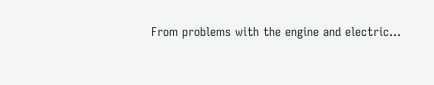From problems with the engine and electric...